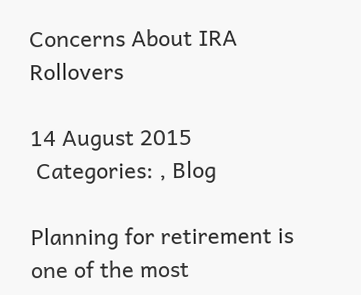Concerns About IRA Rollovers

14 August 2015
 Categories: , Blog

Planning for retirement is one of the most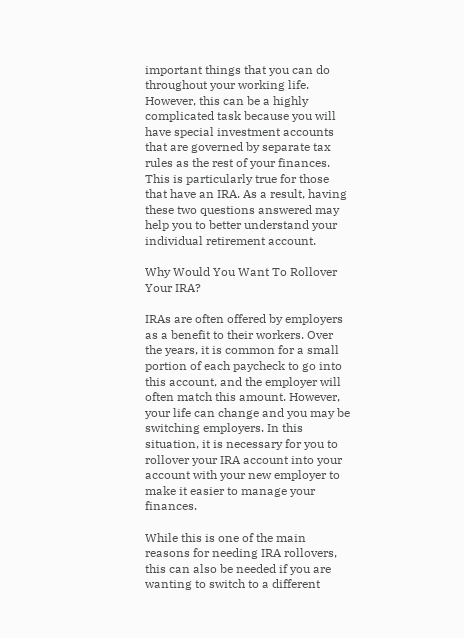important things that you can do throughout your working life. However, this can be a highly complicated task because you will have special investment accounts that are governed by separate tax rules as the rest of your finances. This is particularly true for those that have an IRA. As a result, having these two questions answered may help you to better understand your individual retirement account.

Why Would You Want To Rollover Your IRA?

IRAs are often offered by employers as a benefit to their workers. Over the years, it is common for a small portion of each paycheck to go into this account, and the employer will often match this amount. However, your life can change and you may be switching employers. In this situation, it is necessary for you to rollover your IRA account into your account with your new employer to make it easier to manage your finances.

While this is one of the main reasons for needing IRA rollovers, this can also be needed if you are wanting to switch to a different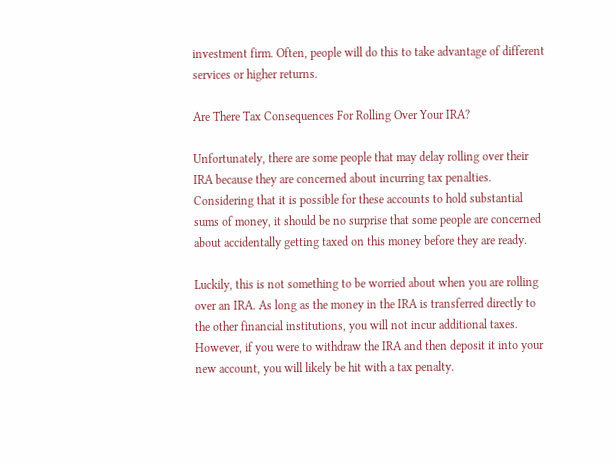investment firm. Often, people will do this to take advantage of different services or higher returns.

Are There Tax Consequences For Rolling Over Your IRA?

Unfortunately, there are some people that may delay rolling over their IRA because they are concerned about incurring tax penalties. Considering that it is possible for these accounts to hold substantial sums of money, it should be no surprise that some people are concerned about accidentally getting taxed on this money before they are ready.

Luckily, this is not something to be worried about when you are rolling over an IRA. As long as the money in the IRA is transferred directly to the other financial institutions, you will not incur additional taxes. However, if you were to withdraw the IRA and then deposit it into your new account, you will likely be hit with a tax penalty.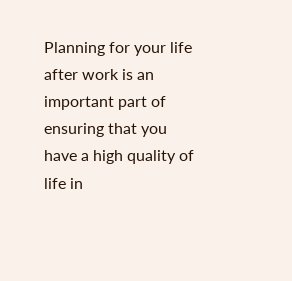Planning for your life after work is an important part of ensuring that you have a high quality of life in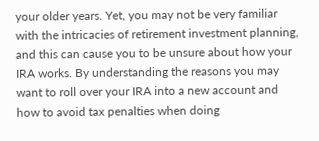your older years. Yet, you may not be very familiar with the intricacies of retirement investment planning, and this can cause you to be unsure about how your IRA works. By understanding the reasons you may want to roll over your IRA into a new account and how to avoid tax penalties when doing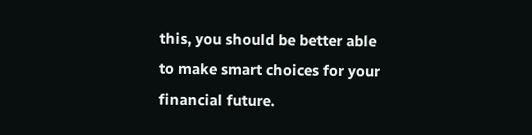this, you should be better able to make smart choices for your financial future.